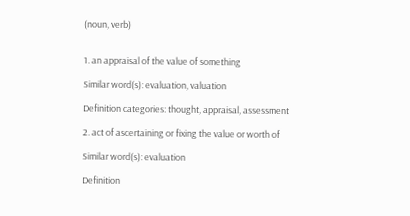(noun, verb)


1. an appraisal of the value of something

Similar word(s): evaluation, valuation

Definition categories: thought, appraisal, assessment

2. act of ascertaining or fixing the value or worth of

Similar word(s): evaluation

Definition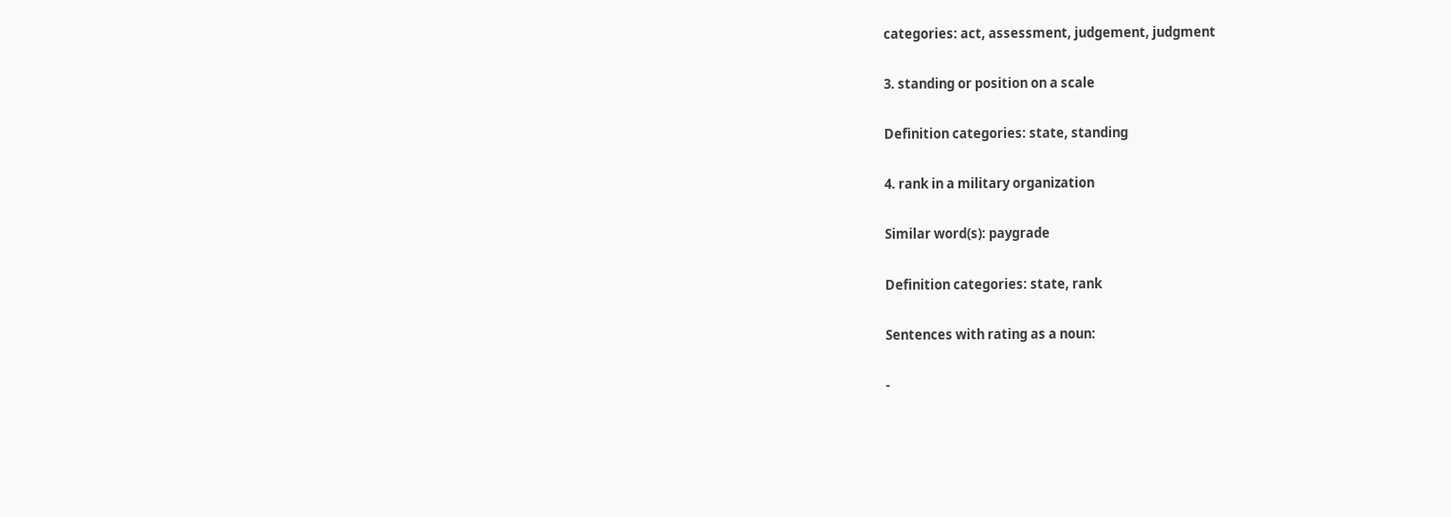categories: act, assessment, judgement, judgment

3. standing or position on a scale

Definition categories: state, standing

4. rank in a military organization

Similar word(s): paygrade

Definition categories: state, rank

Sentences with rating as a noun:

-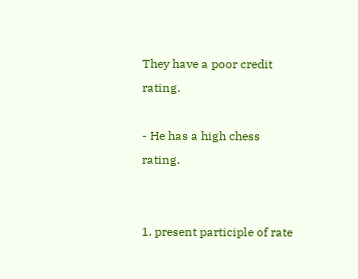They have a poor credit rating.

- He has a high chess rating.


1. present participle of rate